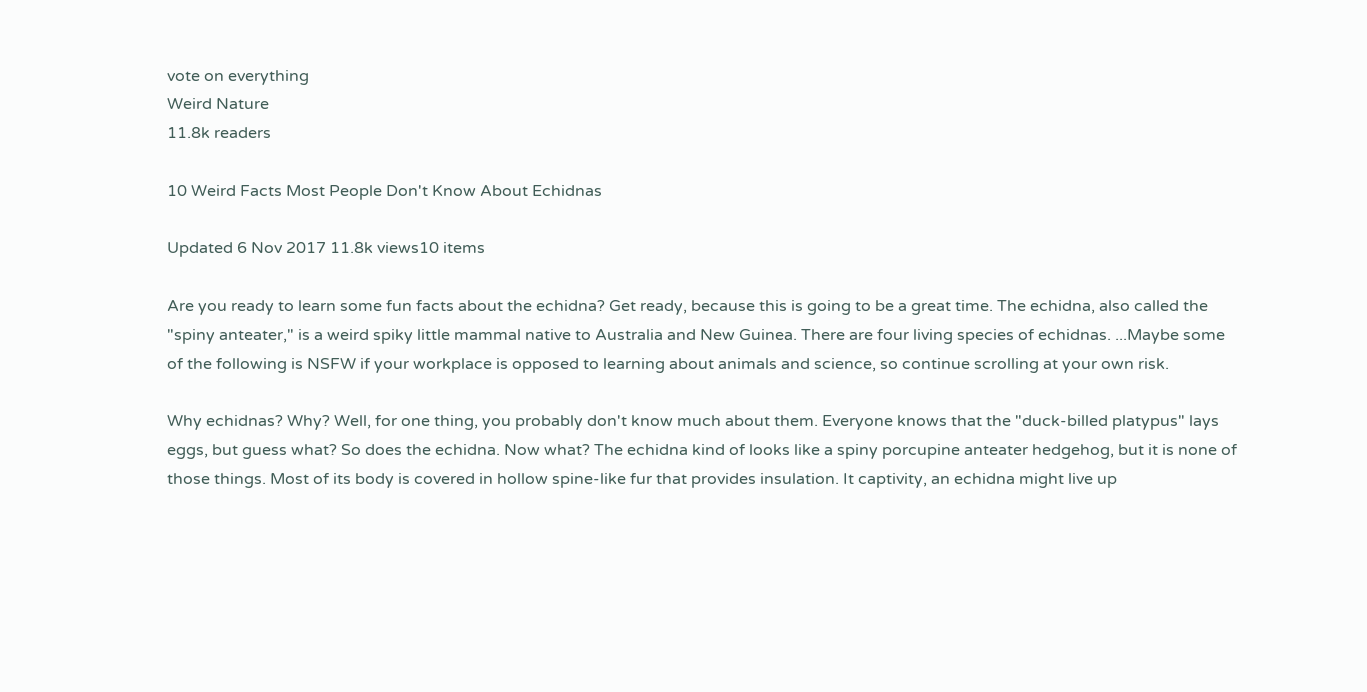vote on everything
Weird Nature
11.8k readers

10 Weird Facts Most People Don't Know About Echidnas

Updated 6 Nov 2017 11.8k views10 items

Are you ready to learn some fun facts about the echidna? Get ready, because this is going to be a great time. The echidna, also called the "spiny anteater," is a weird spiky little mammal native to Australia and New Guinea. There are four living species of echidnas. ...Maybe some of the following is NSFW if your workplace is opposed to learning about animals and science, so continue scrolling at your own risk.

Why echidnas? Why? Well, for one thing, you probably don't know much about them. Everyone knows that the "duck-billed platypus" lays eggs, but guess what? So does the echidna. Now what? The echidna kind of looks like a spiny porcupine anteater hedgehog, but it is none of those things. Most of its body is covered in hollow spine-like fur that provides insulation. It captivity, an echidna might live up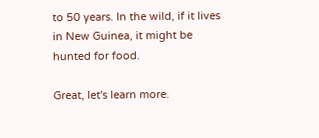to 50 years. In the wild, if it lives in New Guinea, it might be hunted for food.

Great, let's learn more.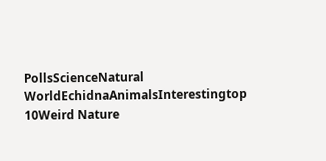PollsScienceNatural WorldEchidnaAnimalsInterestingtop 10Weird Nature